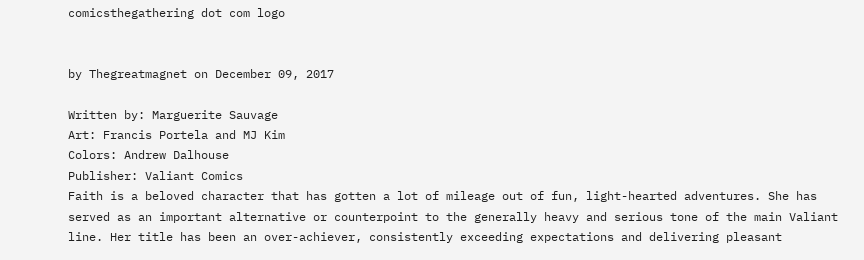comicsthegathering dot com logo


by Thegreatmagnet on December 09, 2017

Written by: Marguerite Sauvage
Art: Francis Portela and MJ Kim
Colors: Andrew Dalhouse
Publisher: Valiant Comics
Faith is a beloved character that has gotten a lot of mileage out of fun, light-hearted adventures. She has served as an important alternative or counterpoint to the generally heavy and serious tone of the main Valiant line. Her title has been an over-achiever, consistently exceeding expectations and delivering pleasant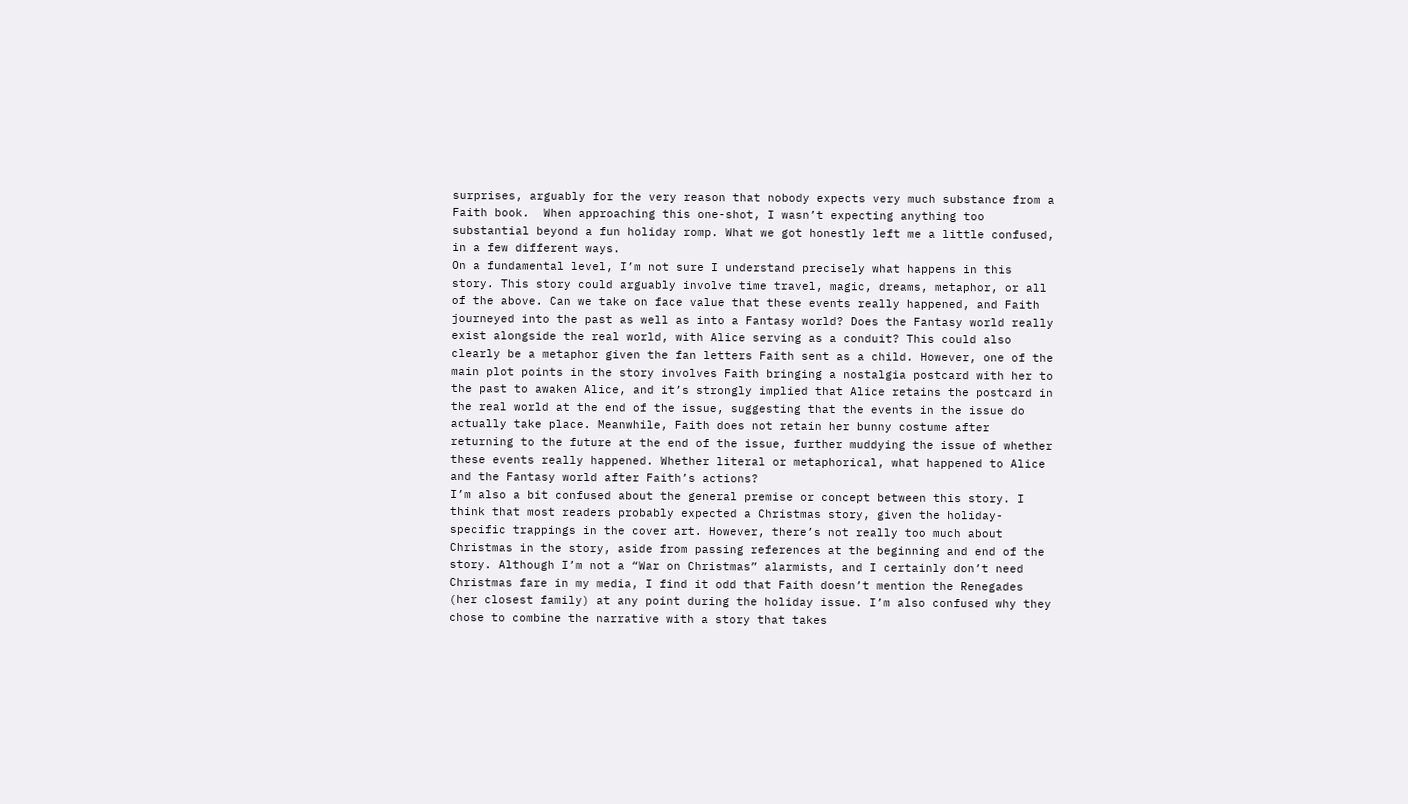surprises, arguably for the very reason that nobody expects very much substance from a Faith book.  When approaching this one-shot, I wasn’t expecting anything too substantial beyond a fun holiday romp. What we got honestly left me a little confused, in a few different ways.
On a fundamental level, I’m not sure I understand precisely what happens in this story. This story could arguably involve time travel, magic, dreams, metaphor, or all of the above. Can we take on face value that these events really happened, and Faith journeyed into the past as well as into a Fantasy world? Does the Fantasy world really exist alongside the real world, with Alice serving as a conduit? This could also clearly be a metaphor given the fan letters Faith sent as a child. However, one of the main plot points in the story involves Faith bringing a nostalgia postcard with her to the past to awaken Alice, and it’s strongly implied that Alice retains the postcard in the real world at the end of the issue, suggesting that the events in the issue do actually take place. Meanwhile, Faith does not retain her bunny costume after returning to the future at the end of the issue, further muddying the issue of whether these events really happened. Whether literal or metaphorical, what happened to Alice and the Fantasy world after Faith’s actions?
I’m also a bit confused about the general premise or concept between this story. I think that most readers probably expected a Christmas story, given the holiday-specific trappings in the cover art. However, there’s not really too much about Christmas in the story, aside from passing references at the beginning and end of the story. Although I’m not a “War on Christmas” alarmists, and I certainly don’t need Christmas fare in my media, I find it odd that Faith doesn’t mention the Renegades (her closest family) at any point during the holiday issue. I’m also confused why they chose to combine the narrative with a story that takes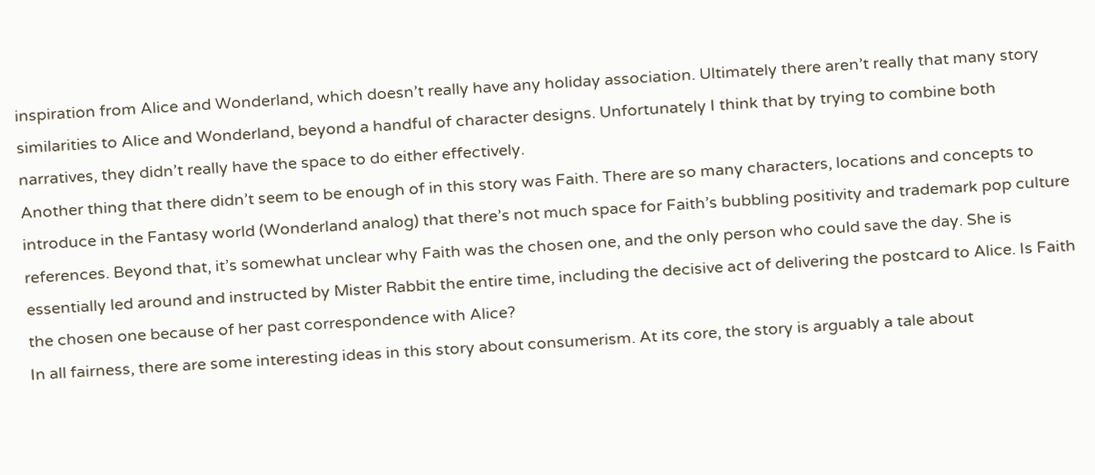inspiration from Alice and Wonderland, which doesn’t really have any holiday association. Ultimately there aren’t really that many story similarities to Alice and Wonderland, beyond a handful of character designs. Unfortunately I think that by trying to combine both narratives, they didn’t really have the space to do either effectively.
Another thing that there didn’t seem to be enough of in this story was Faith. There are so many characters, locations and concepts to introduce in the Fantasy world (Wonderland analog) that there’s not much space for Faith’s bubbling positivity and trademark pop culture references. Beyond that, it’s somewhat unclear why Faith was the chosen one, and the only person who could save the day. She is essentially led around and instructed by Mister Rabbit the entire time, including the decisive act of delivering the postcard to Alice. Is Faith the chosen one because of her past correspondence with Alice?
In all fairness, there are some interesting ideas in this story about consumerism. At its core, the story is arguably a tale about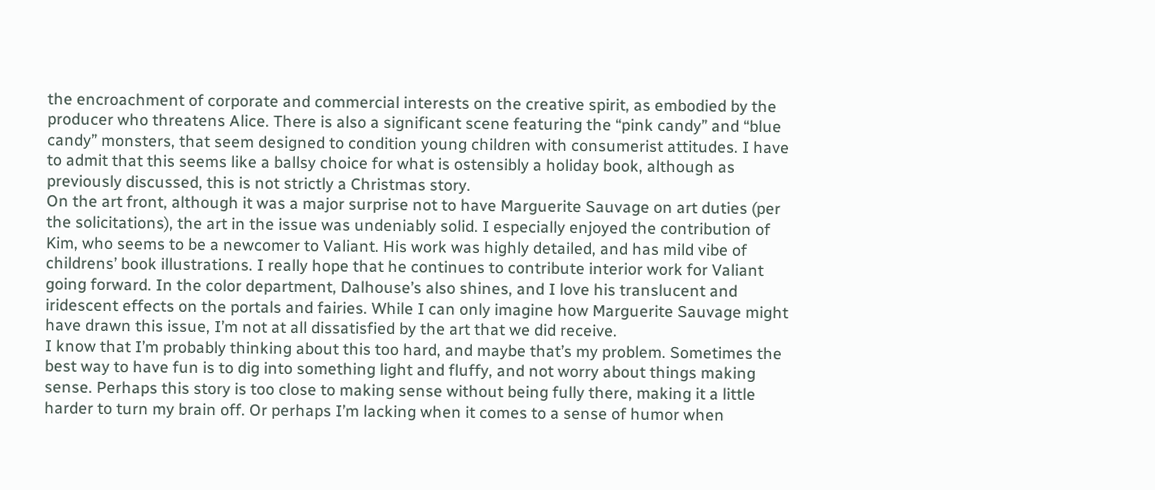the encroachment of corporate and commercial interests on the creative spirit, as embodied by the producer who threatens Alice. There is also a significant scene featuring the “pink candy” and “blue candy” monsters, that seem designed to condition young children with consumerist attitudes. I have to admit that this seems like a ballsy choice for what is ostensibly a holiday book, although as previously discussed, this is not strictly a Christmas story.
On the art front, although it was a major surprise not to have Marguerite Sauvage on art duties (per the solicitations), the art in the issue was undeniably solid. I especially enjoyed the contribution of Kim, who seems to be a newcomer to Valiant. His work was highly detailed, and has mild vibe of childrens’ book illustrations. I really hope that he continues to contribute interior work for Valiant going forward. In the color department, Dalhouse’s also shines, and I love his translucent and iridescent effects on the portals and fairies. While I can only imagine how Marguerite Sauvage might have drawn this issue, I’m not at all dissatisfied by the art that we did receive.
I know that I’m probably thinking about this too hard, and maybe that’s my problem. Sometimes the best way to have fun is to dig into something light and fluffy, and not worry about things making sense. Perhaps this story is too close to making sense without being fully there, making it a little harder to turn my brain off. Or perhaps I’m lacking when it comes to a sense of humor when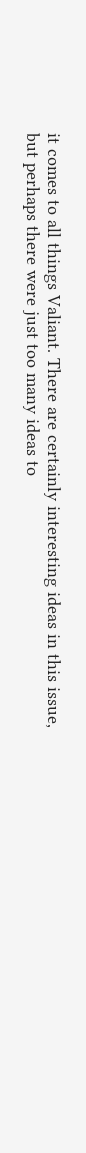it comes to all things Valiant. There are certainly interesting ideas in this issue, but perhaps there were just too many ideas to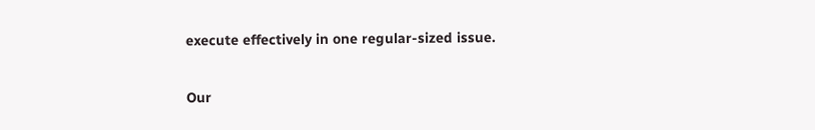execute effectively in one regular-sized issue.

Our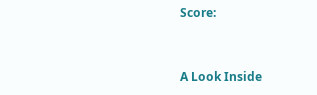Score:


A Look Inside